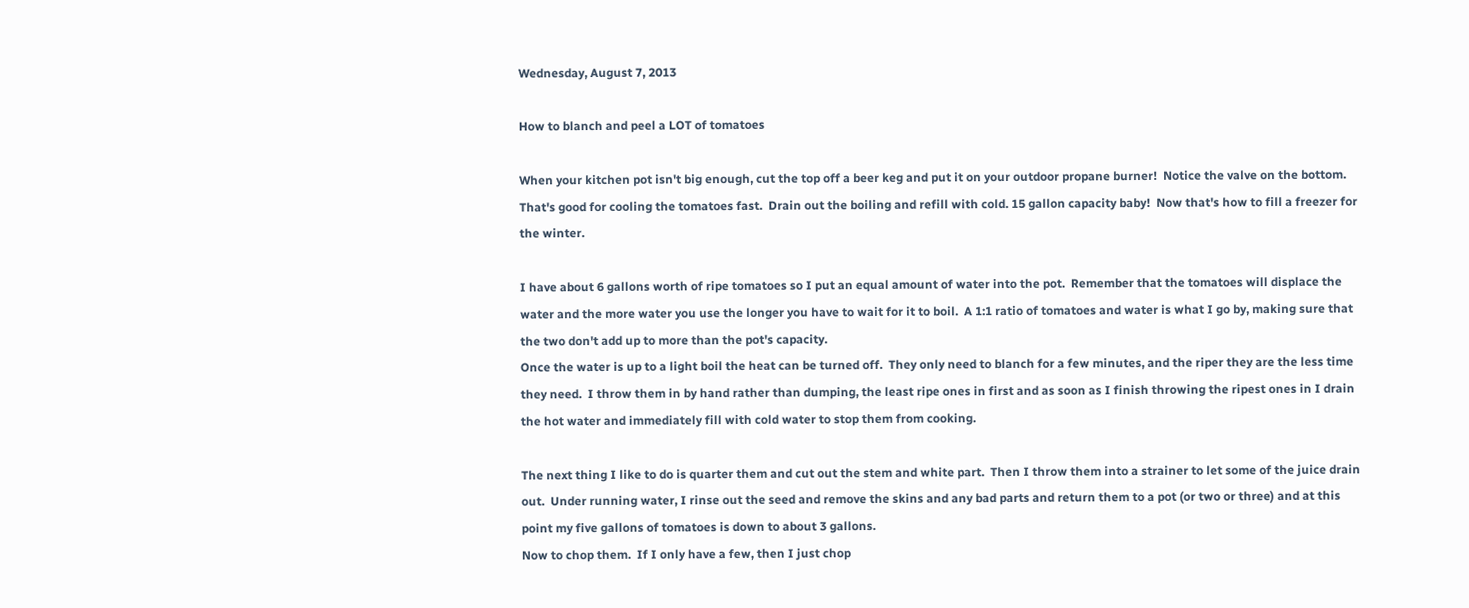Wednesday, August 7, 2013

How to blanch and peel a LOT of tomatoes

When your kitchen pot isn't big enough, cut the top off a beer keg and put it on your outdoor propane burner!  Notice the valve on the bottom.  That's good for cooling the tomatoes fast.  Drain out the boiling and refill with cold. 15 gallon capacity baby!  Now that's how to fill a freezer for the winter.

I have about 6 gallons worth of ripe tomatoes so I put an equal amount of water into the pot.  Remember that the tomatoes will displace the water and the more water you use the longer you have to wait for it to boil.  A 1:1 ratio of tomatoes and water is what I go by, making sure that the two don't add up to more than the pot's capacity.
Once the water is up to a light boil the heat can be turned off.  They only need to blanch for a few minutes, and the riper they are the less time they need.  I throw them in by hand rather than dumping, the least ripe ones in first and as soon as I finish throwing the ripest ones in I drain the hot water and immediately fill with cold water to stop them from cooking.

The next thing I like to do is quarter them and cut out the stem and white part.  Then I throw them into a strainer to let some of the juice drain out.  Under running water, I rinse out the seed and remove the skins and any bad parts and return them to a pot (or two or three) and at this point my five gallons of tomatoes is down to about 3 gallons.
Now to chop them.  If I only have a few, then I just chop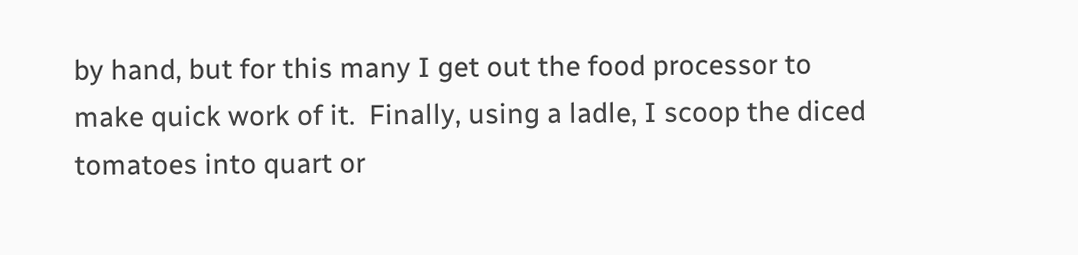by hand, but for this many I get out the food processor to make quick work of it.  Finally, using a ladle, I scoop the diced tomatoes into quart or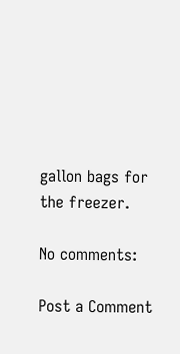gallon bags for the freezer.

No comments:

Post a Comment